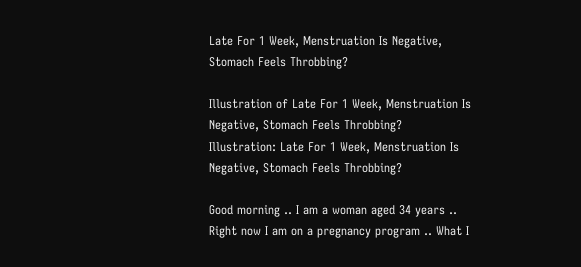Late For 1 Week, Menstruation Is Negative, Stomach Feels Throbbing?

Illustration of Late For 1 Week, Menstruation Is Negative, Stomach Feels Throbbing?
Illustration: Late For 1 Week, Menstruation Is Negative, Stomach Feels Throbbing?

Good morning .. I am a woman aged 34 years .. Right now I am on a pregnancy program .. What I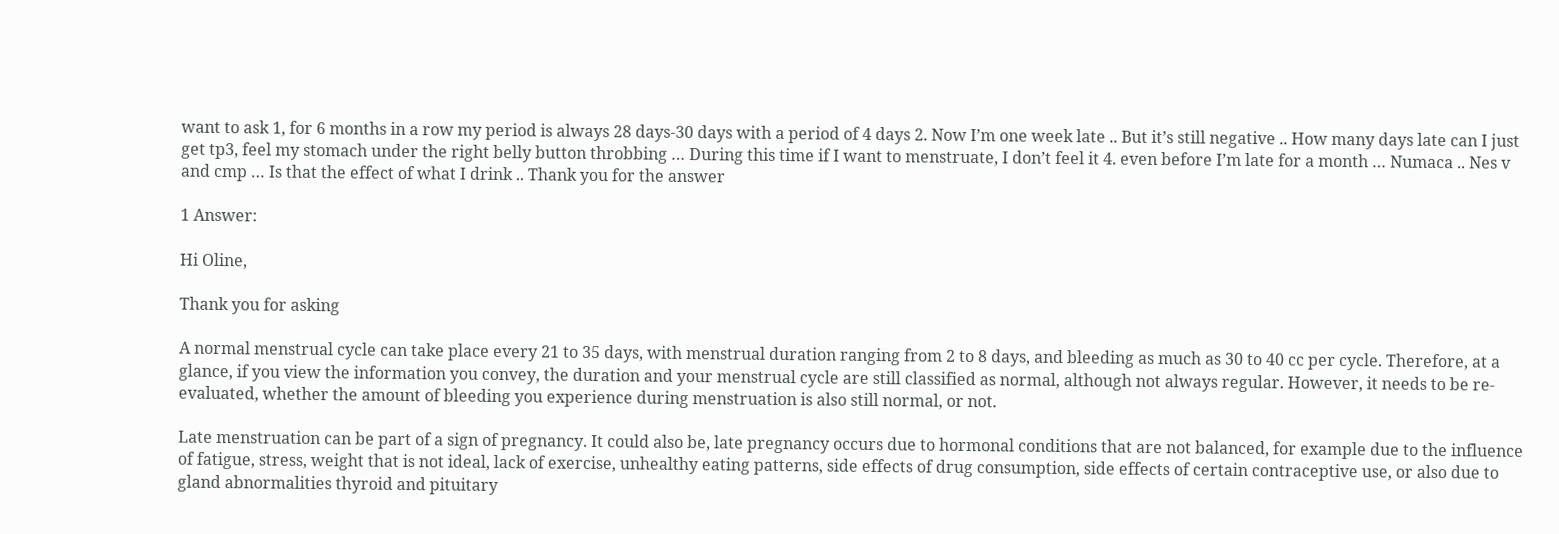want to ask 1, for 6 months in a row my period is always 28 days-30 days with a period of 4 days 2. Now I’m one week late .. But it’s still negative .. How many days late can I just get tp3, feel my stomach under the right belly button throbbing … During this time if I want to menstruate, I don’t feel it 4. even before I’m late for a month … Numaca .. Nes v and cmp … Is that the effect of what I drink .. Thank you for the answer

1 Answer:

Hi Oline,

Thank you for asking

A normal menstrual cycle can take place every 21 to 35 days, with menstrual duration ranging from 2 to 8 days, and bleeding as much as 30 to 40 cc per cycle. Therefore, at a glance, if you view the information you convey, the duration and your menstrual cycle are still classified as normal, although not always regular. However, it needs to be re-evaluated, whether the amount of bleeding you experience during menstruation is also still normal, or not.

Late menstruation can be part of a sign of pregnancy. It could also be, late pregnancy occurs due to hormonal conditions that are not balanced, for example due to the influence of fatigue, stress, weight that is not ideal, lack of exercise, unhealthy eating patterns, side effects of drug consumption, side effects of certain contraceptive use, or also due to gland abnormalities thyroid and pituitary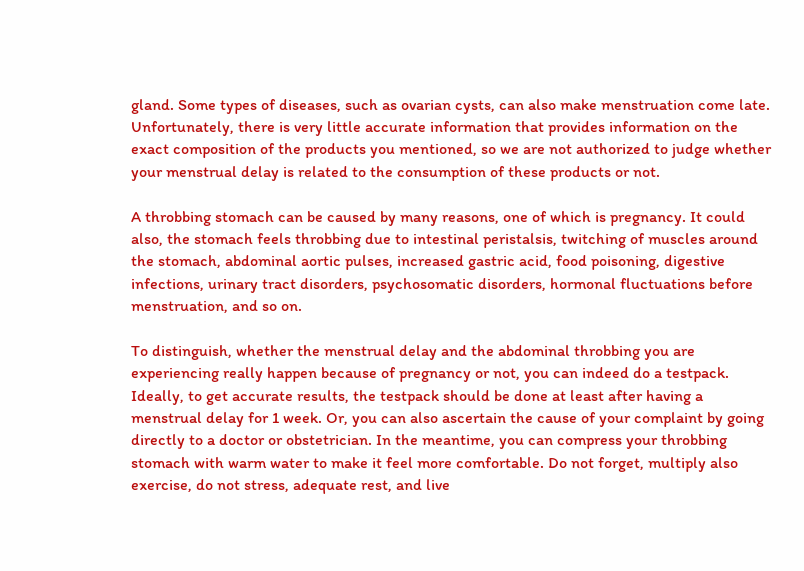gland. Some types of diseases, such as ovarian cysts, can also make menstruation come late. Unfortunately, there is very little accurate information that provides information on the exact composition of the products you mentioned, so we are not authorized to judge whether your menstrual delay is related to the consumption of these products or not.

A throbbing stomach can be caused by many reasons, one of which is pregnancy. It could also, the stomach feels throbbing due to intestinal peristalsis, twitching of muscles around the stomach, abdominal aortic pulses, increased gastric acid, food poisoning, digestive infections, urinary tract disorders, psychosomatic disorders, hormonal fluctuations before menstruation, and so on.

To distinguish, whether the menstrual delay and the abdominal throbbing you are experiencing really happen because of pregnancy or not, you can indeed do a testpack. Ideally, to get accurate results, the testpack should be done at least after having a menstrual delay for 1 week. Or, you can also ascertain the cause of your complaint by going directly to a doctor or obstetrician. In the meantime, you can compress your throbbing stomach with warm water to make it feel more comfortable. Do not forget, multiply also exercise, do not stress, adequate rest, and live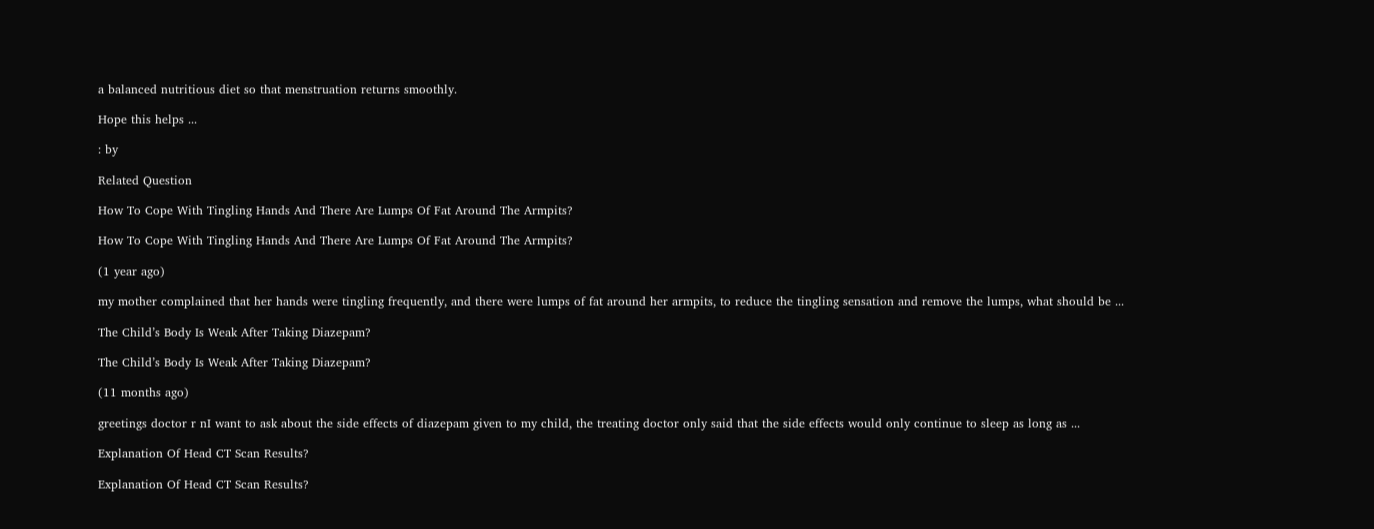a balanced nutritious diet so that menstruation returns smoothly.

Hope this helps ...

: by

Related Question

How To Cope With Tingling Hands And There Are Lumps Of Fat Around The Armpits?

How To Cope With Tingling Hands And There Are Lumps Of Fat Around The Armpits?

(1 year ago)

my mother complained that her hands were tingling frequently, and there were lumps of fat around her armpits, to reduce the tingling sensation and remove the lumps, what should be ...

The Child’s Body Is Weak After Taking Diazepam?

The Child’s Body Is Weak After Taking Diazepam?

(11 months ago)

greetings doctor r nI want to ask about the side effects of diazepam given to my child, the treating doctor only said that the side effects would only continue to sleep as long as ...

Explanation Of Head CT Scan Results?

Explanation Of Head CT Scan Results?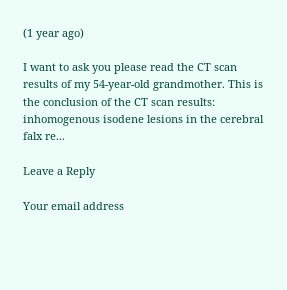(1 year ago)

I want to ask you please read the CT scan results of my 54-year-old grandmother. This is the conclusion of the CT scan results: inhomogenous isodene lesions in the cerebral falx re...

Leave a Reply

Your email address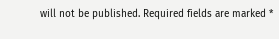will not be published. Required fields are marked *